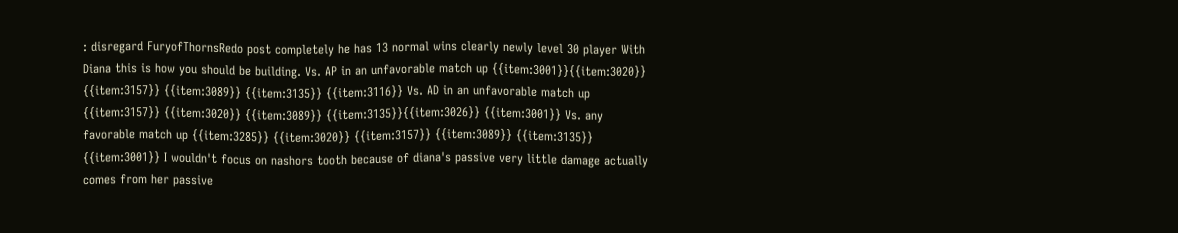: disregard FuryofThornsRedo post completely he has 13 normal wins clearly newly level 30 player With Diana this is how you should be building. Vs. AP in an unfavorable match up {{item:3001}}{{item:3020}} {{item:3157}} {{item:3089}} {{item:3135}} {{item:3116}} Vs. AD in an unfavorable match up {{item:3157}} {{item:3020}} {{item:3089}} {{item:3135}}{{item:3026}} {{item:3001}} Vs. any favorable match up {{item:3285}} {{item:3020}} {{item:3157}} {{item:3089}} {{item:3135}} {{item:3001}} I wouldn't focus on nashors tooth because of diana's passive very little damage actually comes from her passive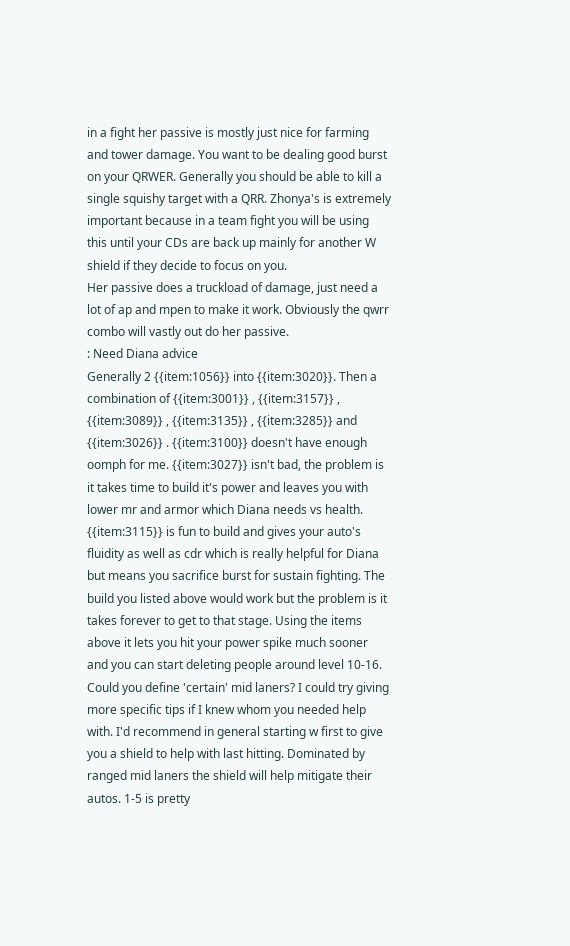in a fight her passive is mostly just nice for farming and tower damage. You want to be dealing good burst on your QRWER. Generally you should be able to kill a single squishy target with a QRR. Zhonya's is extremely important because in a team fight you will be using this until your CDs are back up mainly for another W shield if they decide to focus on you.
Her passive does a truckload of damage, just need a lot of ap and mpen to make it work. Obviously the qwrr combo will vastly out do her passive.
: Need Diana advice
Generally 2 {{item:1056}} into {{item:3020}}. Then a combination of {{item:3001}} , {{item:3157}} , {{item:3089}} , {{item:3135}} , {{item:3285}} and {{item:3026}} . {{item:3100}} doesn't have enough oomph for me. {{item:3027}} isn't bad, the problem is it takes time to build it's power and leaves you with lower mr and armor which Diana needs vs health. {{item:3115}} is fun to build and gives your auto's fluidity as well as cdr which is really helpful for Diana but means you sacrifice burst for sustain fighting. The build you listed above would work but the problem is it takes forever to get to that stage. Using the items above it lets you hit your power spike much sooner and you can start deleting people around level 10-16. Could you define 'certain' mid laners? I could try giving more specific tips if I knew whom you needed help with. I'd recommend in general starting w first to give you a shield to help with last hitting. Dominated by ranged mid laners the shield will help mitigate their autos. 1-5 is pretty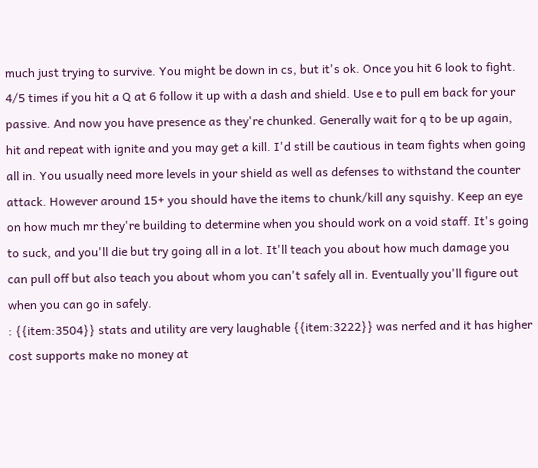much just trying to survive. You might be down in cs, but it's ok. Once you hit 6 look to fight. 4/5 times if you hit a Q at 6 follow it up with a dash and shield. Use e to pull em back for your passive. And now you have presence as they're chunked. Generally wait for q to be up again, hit and repeat with ignite and you may get a kill. I'd still be cautious in team fights when going all in. You usually need more levels in your shield as well as defenses to withstand the counter attack. However around 15+ you should have the items to chunk/kill any squishy. Keep an eye on how much mr they're building to determine when you should work on a void staff. It's going to suck, and you'll die but try going all in a lot. It'll teach you about how much damage you can pull off but also teach you about whom you can't safely all in. Eventually you'll figure out when you can go in safely.
: {{item:3504}} stats and utility are very laughable {{item:3222}} was nerfed and it has higher cost supports make no money at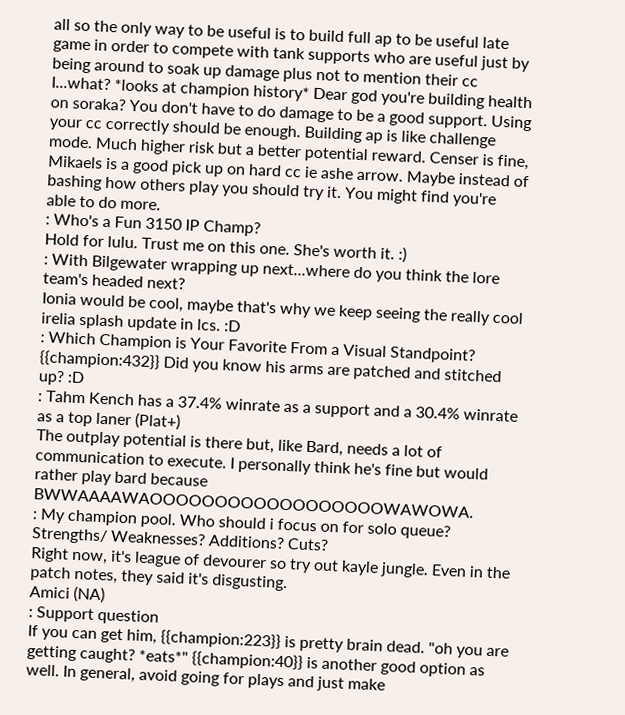all so the only way to be useful is to build full ap to be useful late game in order to compete with tank supports who are useful just by being around to soak up damage plus not to mention their cc
I...what? *looks at champion history* Dear god you're building health on soraka? You don't have to do damage to be a good support. Using your cc correctly should be enough. Building ap is like challenge mode. Much higher risk but a better potential reward. Censer is fine, Mikaels is a good pick up on hard cc ie ashe arrow. Maybe instead of bashing how others play you should try it. You might find you're able to do more.
: Who's a Fun 3150 IP Champ?
Hold for lulu. Trust me on this one. She's worth it. :)
: With Bilgewater wrapping up next...where do you think the lore team's headed next?
Ionia would be cool, maybe that's why we keep seeing the really cool irelia splash update in lcs. :D
: Which Champion is Your Favorite From a Visual Standpoint?
{{champion:432}} Did you know his arms are patched and stitched up? :D
: Tahm Kench has a 37.4% winrate as a support and a 30.4% winrate as a top laner (Plat+)
The outplay potential is there but, like Bard, needs a lot of communication to execute. I personally think he's fine but would rather play bard because BWWAAAAWAOOOOOOOOOOOOOOOOOOWAWOWA.
: My champion pool. Who should i focus on for solo queue? Strengths/ Weaknesses? Additions? Cuts?
Right now, it's league of devourer so try out kayle jungle. Even in the patch notes, they said it's disgusting.
Amici (NA)
: Support question
If you can get him, {{champion:223}} is pretty brain dead. "oh you are getting caught? *eats*" {{champion:40}} is another good option as well. In general, avoid going for plays and just make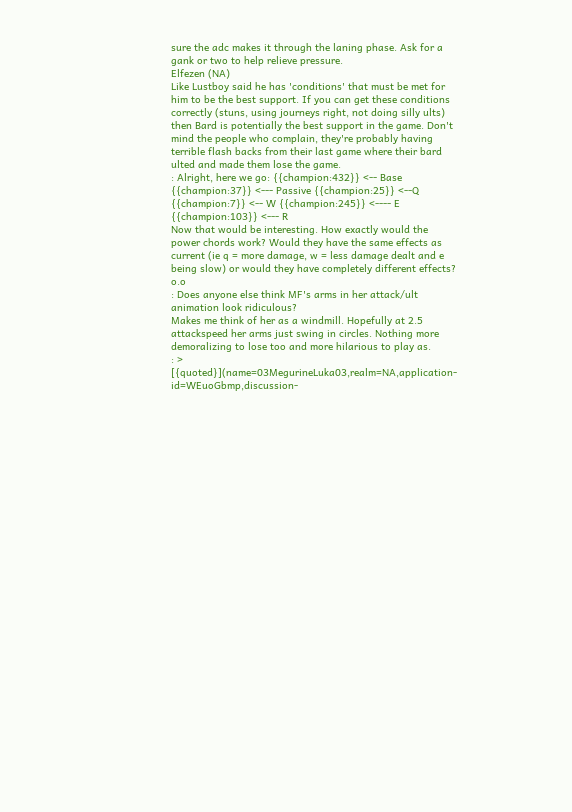sure the adc makes it through the laning phase. Ask for a gank or two to help relieve pressure.
Elfezen (NA)
Like Lustboy said he has 'conditions' that must be met for him to be the best support. If you can get these conditions correctly (stuns, using journeys right, not doing silly ults) then Bard is potentially the best support in the game. Don't mind the people who complain, they're probably having terrible flash backs from their last game where their bard ulted and made them lose the game.
: Alright, here we go: {{champion:432}} <-- Base {{champion:37}} <--- Passive {{champion:25}} <--Q {{champion:7}} <-- W {{champion:245}} <---- E {{champion:103}} <--- R
Now that would be interesting. How exactly would the power chords work? Would they have the same effects as current (ie q = more damage, w = less damage dealt and e being slow) or would they have completely different effects? o.o
: Does anyone else think MF's arms in her attack/ult animation look ridiculous?
Makes me think of her as a windmill. Hopefully at 2.5 attackspeed her arms just swing in circles. Nothing more demoralizing to lose too and more hilarious to play as.
: > [{quoted}](name=03MegurineLuka03,realm=NA,application-id=WEuoGbmp,discussion-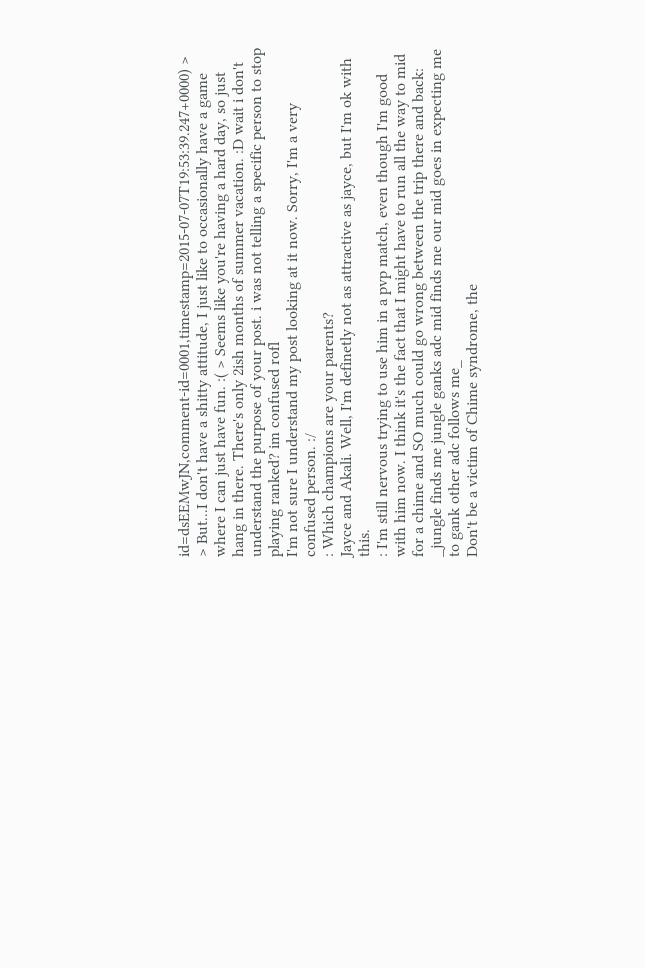id=dsEEMwJN,comment-id=0001,timestamp=2015-07-07T19:53:39.247+0000) > > But...I don't have a shitty attitude, I just like to occasionally have a game where I can just have fun. :( > Seems like you're having a hard day, so just hang in there. There's only 2ish months of summer vacation. :D wait i don't understand the purpose of your post. i was not telling a specific person to stop playing ranked? im confused rofl
I'm not sure I understand my post looking at it now. Sorry, I'm a very confused person. :/
: Which champions are your parents?
Jayce and Akali. Well, I'm definetly not as attractive as jayce, but I'm ok with this.
: I'm still nervous trying to use him in a pvp match, even though I'm good with him now. I think it's the fact that I might have to run all the way to mid for a chime and SO much could go wrong between the trip there and back: _jungle finds me jungle ganks adc mid finds me our mid goes in expecting me to gank other adc follows me_
Don't be a victim of Chime syndrome, the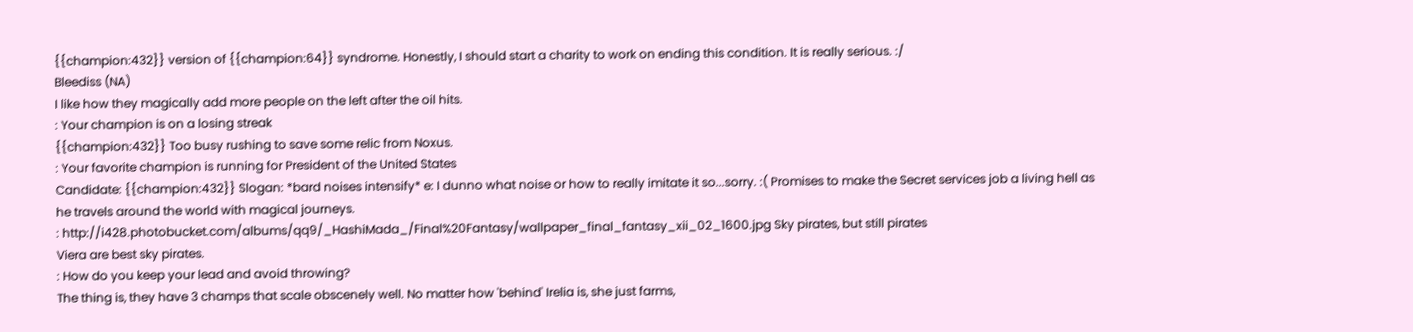{{champion:432}} version of {{champion:64}} syndrome. Honestly, I should start a charity to work on ending this condition. It is really serious. :/
Bleediss (NA)
I like how they magically add more people on the left after the oil hits.
: Your champion is on a losing streak
{{champion:432}} Too busy rushing to save some relic from Noxus.
: Your favorite champion is running for President of the United States
Candidate: {{champion:432}} Slogan: *bard noises intensify* e: I dunno what noise or how to really imitate it so...sorry. :( Promises to make the Secret services job a living hell as he travels around the world with magical journeys.
: http://i428.photobucket.com/albums/qq9/_HashiMada_/Final%20Fantasy/wallpaper_final_fantasy_xii_02_1600.jpg Sky pirates, but still pirates
Viera are best sky pirates.
: How do you keep your lead and avoid throwing?
The thing is, they have 3 champs that scale obscenely well. No matter how 'behind' Irelia is, she just farms,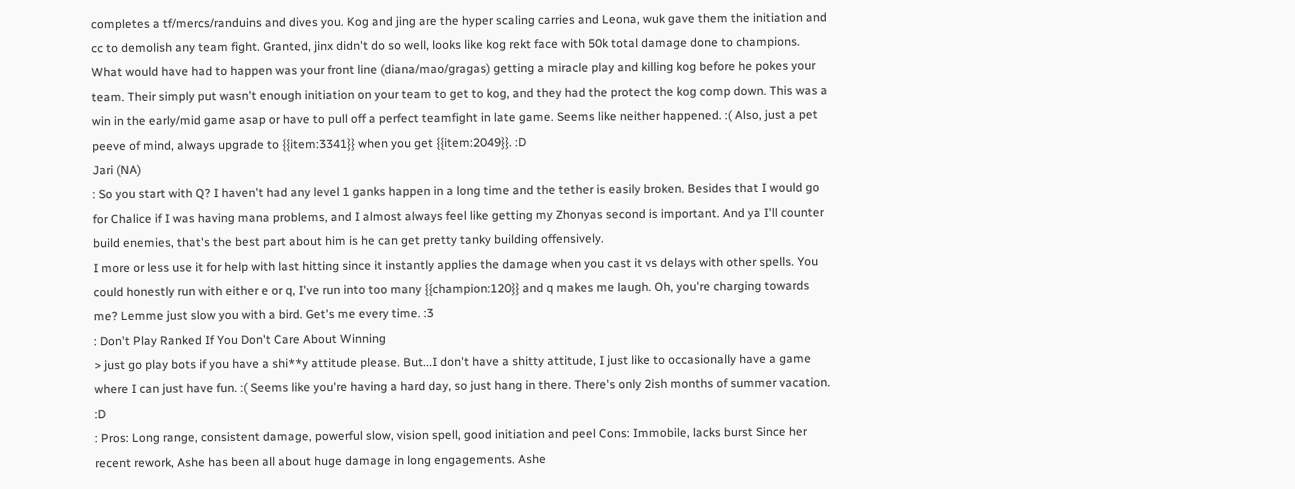completes a tf/mercs/randuins and dives you. Kog and jing are the hyper scaling carries and Leona, wuk gave them the initiation and cc to demolish any team fight. Granted, jinx didn't do so well, looks like kog rekt face with 50k total damage done to champions. What would have had to happen was your front line (diana/mao/gragas) getting a miracle play and killing kog before he pokes your team. Their simply put wasn't enough initiation on your team to get to kog, and they had the protect the kog comp down. This was a win in the early/mid game asap or have to pull off a perfect teamfight in late game. Seems like neither happened. :( Also, just a pet peeve of mind, always upgrade to {{item:3341}} when you get {{item:2049}}. :D
Jari (NA)
: So you start with Q? I haven't had any level 1 ganks happen in a long time and the tether is easily broken. Besides that I would go for Chalice if I was having mana problems, and I almost always feel like getting my Zhonyas second is important. And ya I'll counter build enemies, that's the best part about him is he can get pretty tanky building offensively.
I more or less use it for help with last hitting since it instantly applies the damage when you cast it vs delays with other spells. You could honestly run with either e or q, I've run into too many {{champion:120}} and q makes me laugh. Oh, you're charging towards me? Lemme just slow you with a bird. Get's me every time. :3
: Don't Play Ranked If You Don't Care About Winning
> just go play bots if you have a shi**y attitude please. But...I don't have a shitty attitude, I just like to occasionally have a game where I can just have fun. :( Seems like you're having a hard day, so just hang in there. There's only 2ish months of summer vacation. :D
: Pros: Long range, consistent damage, powerful slow, vision spell, good initiation and peel Cons: Immobile, lacks burst Since her recent rework, Ashe has been all about huge damage in long engagements. Ashe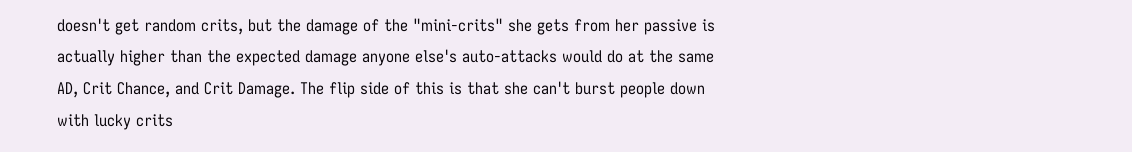doesn't get random crits, but the damage of the "mini-crits" she gets from her passive is actually higher than the expected damage anyone else's auto-attacks would do at the same AD, Crit Chance, and Crit Damage. The flip side of this is that she can't burst people down with lucky crits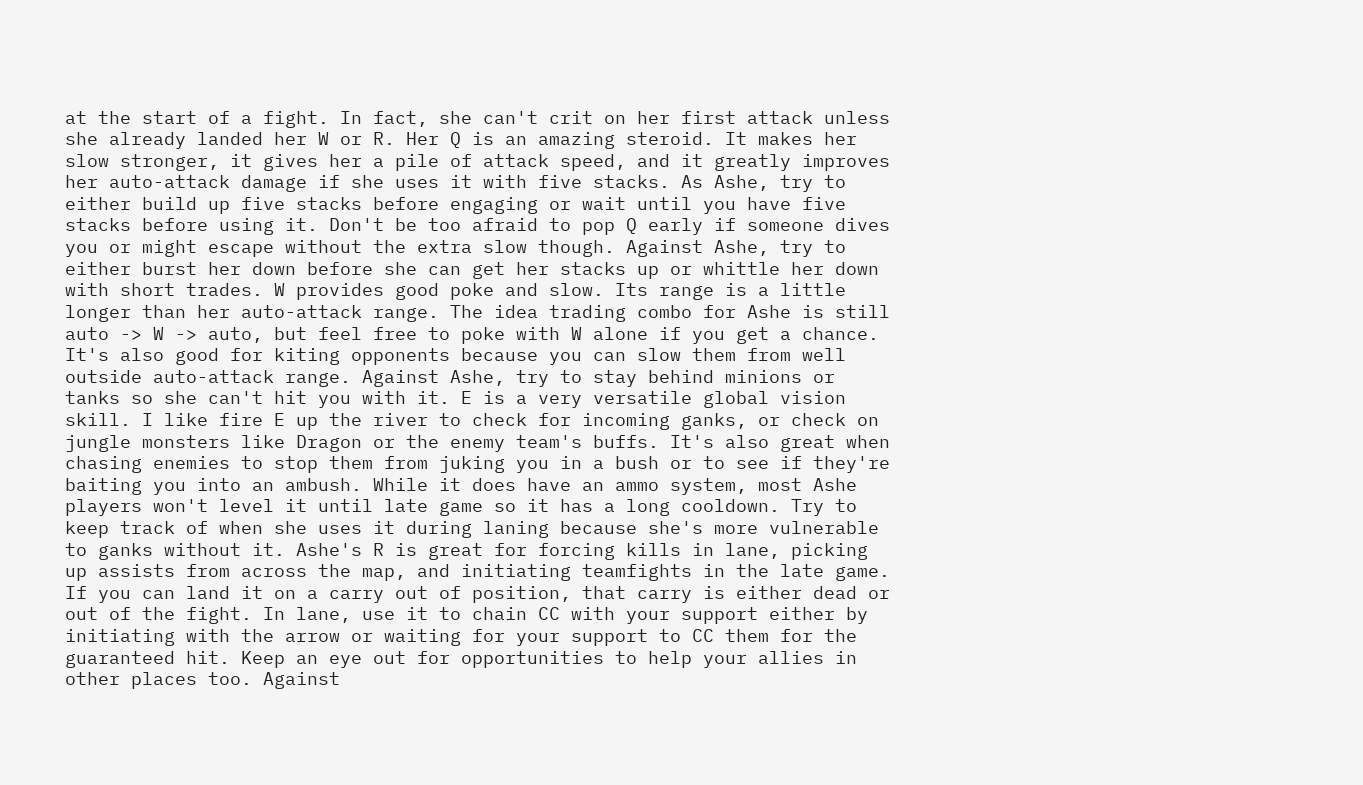at the start of a fight. In fact, she can't crit on her first attack unless she already landed her W or R. Her Q is an amazing steroid. It makes her slow stronger, it gives her a pile of attack speed, and it greatly improves her auto-attack damage if she uses it with five stacks. As Ashe, try to either build up five stacks before engaging or wait until you have five stacks before using it. Don't be too afraid to pop Q early if someone dives you or might escape without the extra slow though. Against Ashe, try to either burst her down before she can get her stacks up or whittle her down with short trades. W provides good poke and slow. Its range is a little longer than her auto-attack range. The idea trading combo for Ashe is still auto -> W -> auto, but feel free to poke with W alone if you get a chance. It's also good for kiting opponents because you can slow them from well outside auto-attack range. Against Ashe, try to stay behind minions or tanks so she can't hit you with it. E is a very versatile global vision skill. I like fire E up the river to check for incoming ganks, or check on jungle monsters like Dragon or the enemy team's buffs. It's also great when chasing enemies to stop them from juking you in a bush or to see if they're baiting you into an ambush. While it does have an ammo system, most Ashe players won't level it until late game so it has a long cooldown. Try to keep track of when she uses it during laning because she's more vulnerable to ganks without it. Ashe's R is great for forcing kills in lane, picking up assists from across the map, and initiating teamfights in the late game. If you can land it on a carry out of position, that carry is either dead or out of the fight. In lane, use it to chain CC with your support either by initiating with the arrow or waiting for your support to CC them for the guaranteed hit. Keep an eye out for opportunities to help your allies in other places too. Against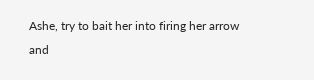Ashe, try to bait her into firing her arrow and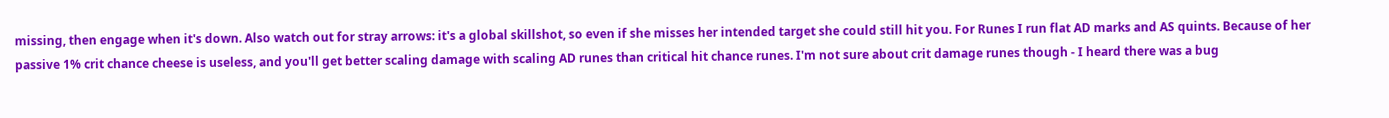missing, then engage when it's down. Also watch out for stray arrows: it's a global skillshot, so even if she misses her intended target she could still hit you. For Runes I run flat AD marks and AS quints. Because of her passive 1% crit chance cheese is useless, and you'll get better scaling damage with scaling AD runes than critical hit chance runes. I'm not sure about crit damage runes though - I heard there was a bug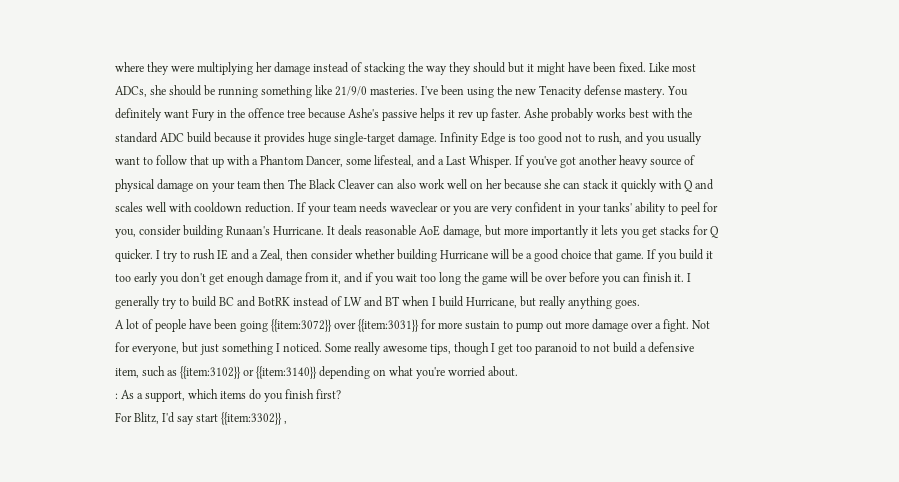where they were multiplying her damage instead of stacking the way they should but it might have been fixed. Like most ADCs, she should be running something like 21/9/0 masteries. I've been using the new Tenacity defense mastery. You definitely want Fury in the offence tree because Ashe's passive helps it rev up faster. Ashe probably works best with the standard ADC build because it provides huge single-target damage. Infinity Edge is too good not to rush, and you usually want to follow that up with a Phantom Dancer, some lifesteal, and a Last Whisper. If you've got another heavy source of physical damage on your team then The Black Cleaver can also work well on her because she can stack it quickly with Q and scales well with cooldown reduction. If your team needs waveclear or you are very confident in your tanks' ability to peel for you, consider building Runaan's Hurricane. It deals reasonable AoE damage, but more importantly it lets you get stacks for Q quicker. I try to rush IE and a Zeal, then consider whether building Hurricane will be a good choice that game. If you build it too early you don't get enough damage from it, and if you wait too long the game will be over before you can finish it. I generally try to build BC and BotRK instead of LW and BT when I build Hurricane, but really anything goes.
A lot of people have been going {{item:3072}} over {{item:3031}} for more sustain to pump out more damage over a fight. Not for everyone, but just something I noticed. Some really awesome tips, though I get too paranoid to not build a defensive item, such as {{item:3102}} or {{item:3140}} depending on what you're worried about.
: As a support, which items do you finish first?
For Blitz, I'd say start {{item:3302}} ,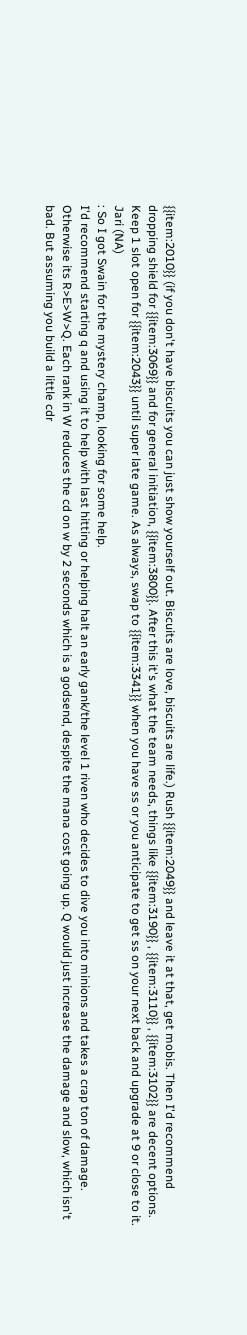{{item:2010}} (if you don't have biscuits you can just show yourself out. Biscuits are love, biscuits are life.) Rush {{item:2049}} and leave it at that, get mobis. Then I'd recommend dropping shield for {{item:3069}} and for general initiation, {{item:3800}}. After this it's what the team needs, things like {{item:3190}} , {{item:3110}} , {{item:3102}} are decent options. Keep 1 slot open for {{item:2043}} until super late game. As always, swap to {{item:3341}} when you have ss or you anticipate to get ss on your next back and upgrade at 9 or close to it.
Jari (NA)
: So I got Swain for the mystery champ, looking for some help.
I'd recommend starting q and using it to help with last hitting or helping halt an early gank/the level 1 riven who decides to dive you into minions and takes a crap ton of damage. Otherwise its R>E>W>Q. Each rank in W reduces the cd on w by 2 seconds which is a godsend, despite the mana cost going up. Q would just increase the damage and slow, which isn't bad. But assuming you build a little cdr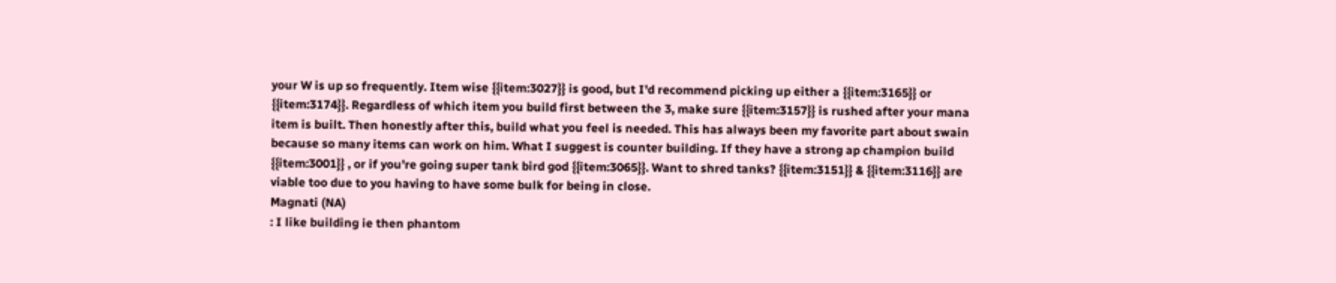your W is up so frequently. Item wise {{item:3027}} is good, but I'd recommend picking up either a {{item:3165}} or {{item:3174}}. Regardless of which item you build first between the 3, make sure {{item:3157}} is rushed after your mana item is built. Then honestly after this, build what you feel is needed. This has always been my favorite part about swain because so many items can work on him. What I suggest is counter building. If they have a strong ap champion build {{item:3001}} , or if you're going super tank bird god {{item:3065}}. Want to shred tanks? {{item:3151}} & {{item:3116}} are viable too due to you having to have some bulk for being in close.
Magnati (NA)
: I like building ie then phantom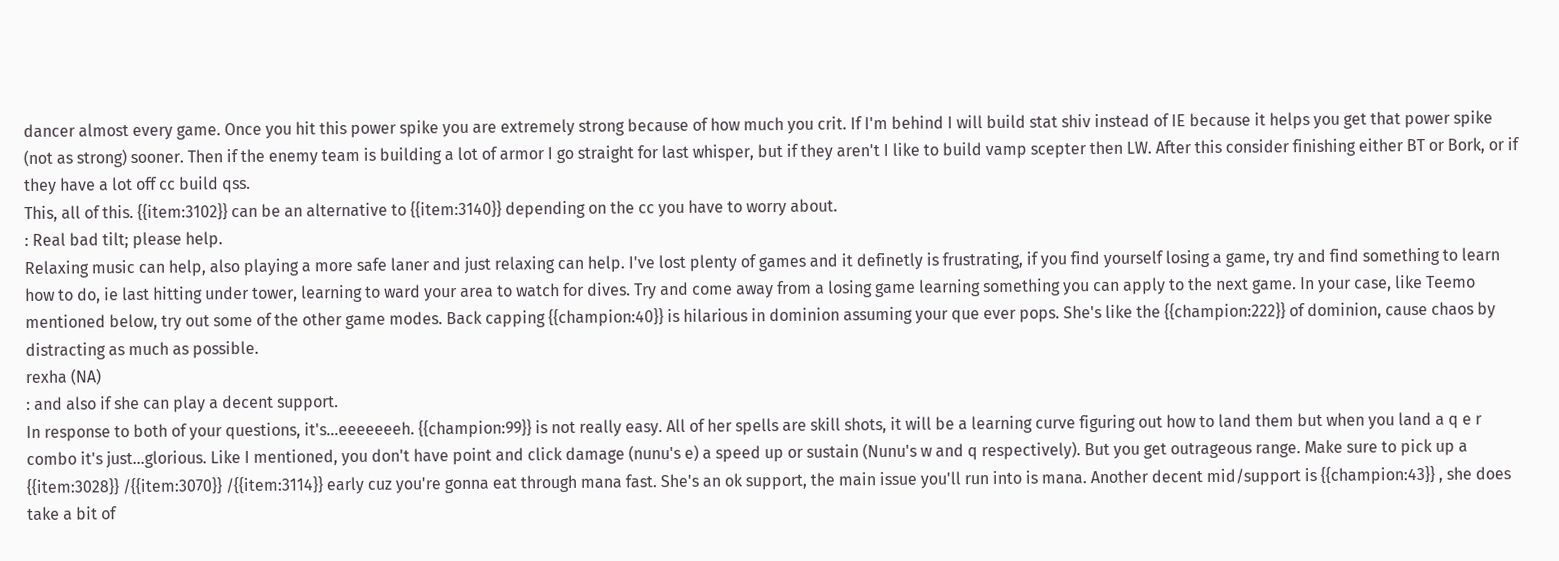dancer almost every game. Once you hit this power spike you are extremely strong because of how much you crit. If I'm behind I will build stat shiv instead of IE because it helps you get that power spike (not as strong) sooner. Then if the enemy team is building a lot of armor I go straight for last whisper, but if they aren't I like to build vamp scepter then LW. After this consider finishing either BT or Bork, or if they have a lot off cc build qss.
This, all of this. {{item:3102}} can be an alternative to {{item:3140}} depending on the cc you have to worry about.
: Real bad tilt; please help.
Relaxing music can help, also playing a more safe laner and just relaxing can help. I've lost plenty of games and it definetly is frustrating, if you find yourself losing a game, try and find something to learn how to do, ie last hitting under tower, learning to ward your area to watch for dives. Try and come away from a losing game learning something you can apply to the next game. In your case, like Teemo mentioned below, try out some of the other game modes. Back capping {{champion:40}} is hilarious in dominion assuming your que ever pops. She's like the {{champion:222}} of dominion, cause chaos by distracting as much as possible.
rexha (NA)
: and also if she can play a decent support.
In response to both of your questions, it's...eeeeeeeh. {{champion:99}} is not really easy. All of her spells are skill shots, it will be a learning curve figuring out how to land them but when you land a q e r combo it's just...glorious. Like I mentioned, you don't have point and click damage (nunu's e) a speed up or sustain (Nunu's w and q respectively). But you get outrageous range. Make sure to pick up a {{item:3028}} /{{item:3070}} /{{item:3114}} early cuz you're gonna eat through mana fast. She's an ok support, the main issue you'll run into is mana. Another decent mid/support is {{champion:43}} , she does take a bit of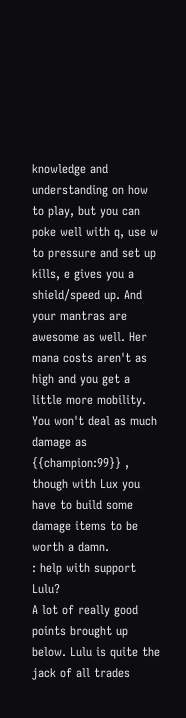knowledge and understanding on how to play, but you can poke well with q, use w to pressure and set up kills, e gives you a shield/speed up. And your mantras are awesome as well. Her mana costs aren't as high and you get a little more mobility. You won't deal as much damage as {{champion:99}} , though with Lux you have to build some damage items to be worth a damn.
: help with support Lulu?
A lot of really good points brought up below. Lulu is quite the jack of all trades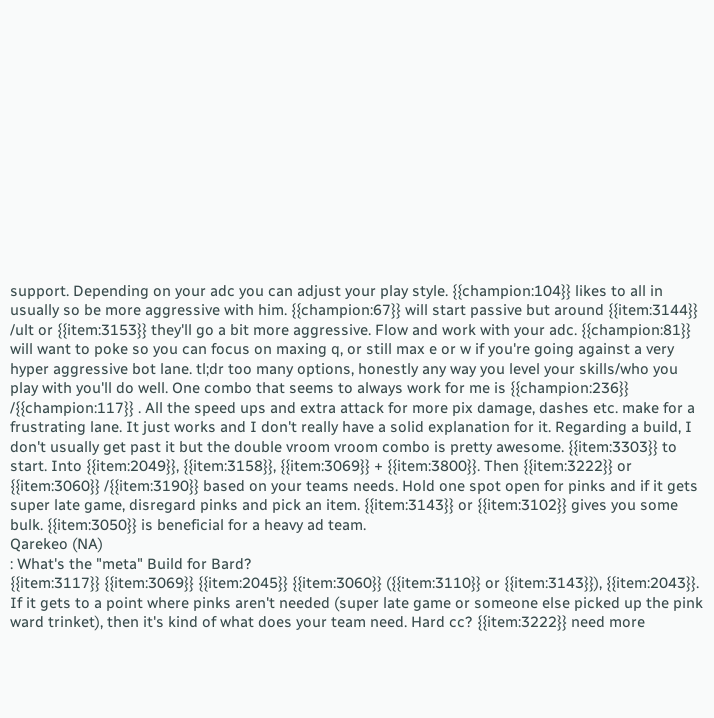support. Depending on your adc you can adjust your play style. {{champion:104}} likes to all in usually so be more aggressive with him. {{champion:67}} will start passive but around {{item:3144}} /ult or {{item:3153}} they'll go a bit more aggressive. Flow and work with your adc. {{champion:81}} will want to poke so you can focus on maxing q, or still max e or w if you're going against a very hyper aggressive bot lane. tl;dr too many options, honestly any way you level your skills/who you play with you'll do well. One combo that seems to always work for me is {{champion:236}} /{{champion:117}} . All the speed ups and extra attack for more pix damage, dashes etc. make for a frustrating lane. It just works and I don't really have a solid explanation for it. Regarding a build, I don't usually get past it but the double vroom vroom combo is pretty awesome. {{item:3303}} to start. Into {{item:2049}}, {{item:3158}}, {{item:3069}} + {{item:3800}}. Then {{item:3222}} or {{item:3060}} /{{item:3190}} based on your teams needs. Hold one spot open for pinks and if it gets super late game, disregard pinks and pick an item. {{item:3143}} or {{item:3102}} gives you some bulk. {{item:3050}} is beneficial for a heavy ad team.
Qarekeo (NA)
: What's the "meta" Build for Bard?
{{item:3117}} {{item:3069}} {{item:2045}} {{item:3060}} ({{item:3110}} or {{item:3143}}), {{item:2043}}. If it gets to a point where pinks aren't needed (super late game or someone else picked up the pink ward trinket), then it's kind of what does your team need. Hard cc? {{item:3222}} need more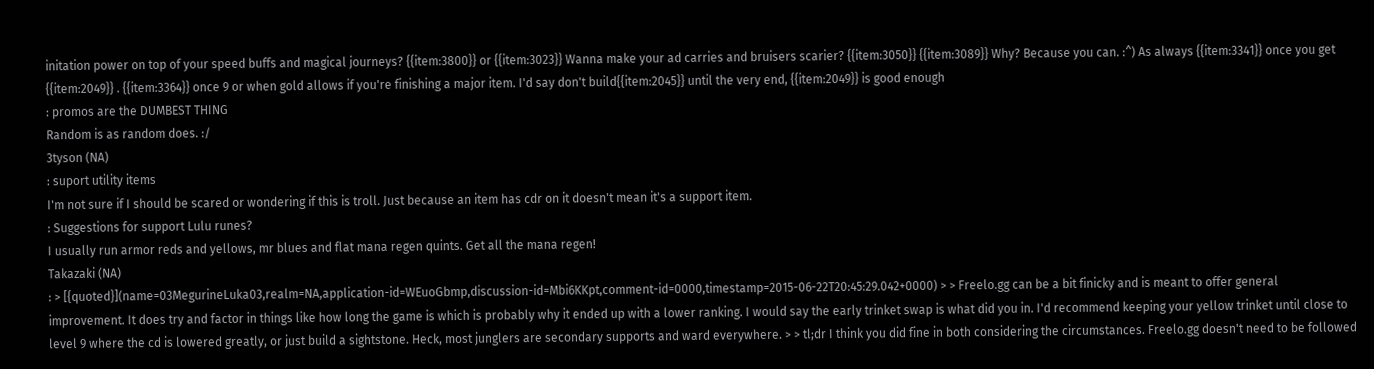initation power on top of your speed buffs and magical journeys? {{item:3800}} or {{item:3023}} Wanna make your ad carries and bruisers scarier? {{item:3050}} {{item:3089}} Why? Because you can. :^) As always {{item:3341}} once you get {{item:2049}} . {{item:3364}} once 9 or when gold allows if you're finishing a major item. I'd say don't build{{item:2045}} until the very end, {{item:2049}} is good enough
: promos are the DUMBEST THING
Random is as random does. :/
3tyson (NA)
: suport utility items
I'm not sure if I should be scared or wondering if this is troll. Just because an item has cdr on it doesn't mean it's a support item.
: Suggestions for support Lulu runes?
I usually run armor reds and yellows, mr blues and flat mana regen quints. Get all the mana regen!
Takazaki (NA)
: > [{quoted}](name=03MegurineLuka03,realm=NA,application-id=WEuoGbmp,discussion-id=Mbi6KKpt,comment-id=0000,timestamp=2015-06-22T20:45:29.042+0000) > > Freelo.gg can be a bit finicky and is meant to offer general improvement. It does try and factor in things like how long the game is which is probably why it ended up with a lower ranking. I would say the early trinket swap is what did you in. I'd recommend keeping your yellow trinket until close to level 9 where the cd is lowered greatly, or just build a sightstone. Heck, most junglers are secondary supports and ward everywhere. > > tl;dr I think you did fine in both considering the circumstances. Freelo.gg doesn't need to be followed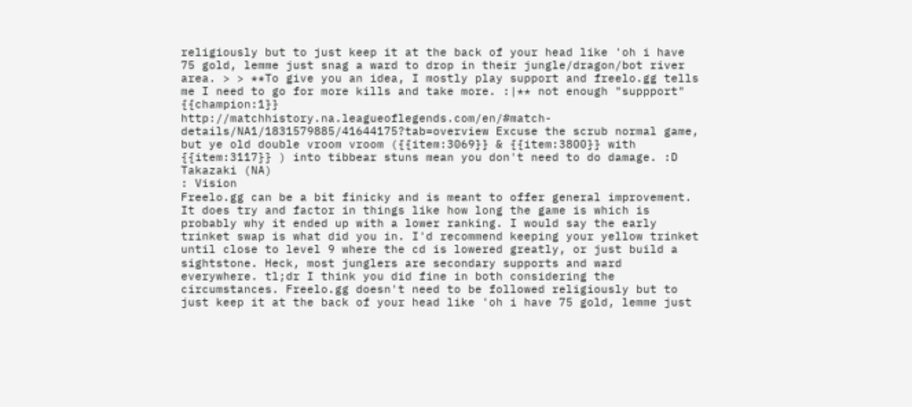religiously but to just keep it at the back of your head like 'oh i have 75 gold, lemme just snag a ward to drop in their jungle/dragon/bot river area. > > **To give you an idea, I mostly play support and freelo.gg tells me I need to go for more kills and take more. :|** not enough "suppport" {{champion:1}}
http://matchhistory.na.leagueoflegends.com/en/#match-details/NA1/1831579885/41644175?tab=overview Excuse the scrub normal game, but ye old double vroom vroom ({{item:3069}} & {{item:3800}} with {{item:3117}} ) into tibbear stuns mean you don't need to do damage. :D
Takazaki (NA)
: Vision
Freelo.gg can be a bit finicky and is meant to offer general improvement. It does try and factor in things like how long the game is which is probably why it ended up with a lower ranking. I would say the early trinket swap is what did you in. I'd recommend keeping your yellow trinket until close to level 9 where the cd is lowered greatly, or just build a sightstone. Heck, most junglers are secondary supports and ward everywhere. tl;dr I think you did fine in both considering the circumstances. Freelo.gg doesn't need to be followed religiously but to just keep it at the back of your head like 'oh i have 75 gold, lemme just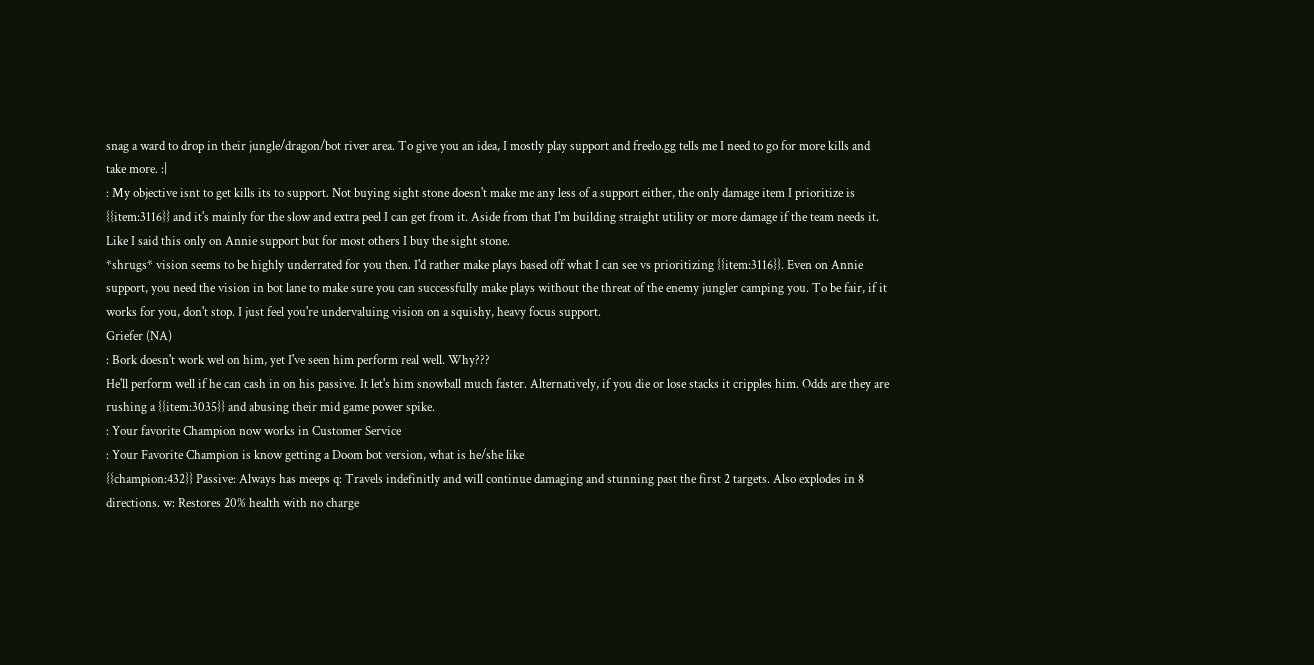snag a ward to drop in their jungle/dragon/bot river area. To give you an idea, I mostly play support and freelo.gg tells me I need to go for more kills and take more. :|
: My objective isnt to get kills its to support. Not buying sight stone doesn't make me any less of a support either, the only damage item I prioritize is {{item:3116}} and it's mainly for the slow and extra peel I can get from it. Aside from that I'm building straight utility or more damage if the team needs it. Like I said this only on Annie support but for most others I buy the sight stone.
*shrugs* vision seems to be highly underrated for you then. I'd rather make plays based off what I can see vs prioritizing {{item:3116}}. Even on Annie support, you need the vision in bot lane to make sure you can successfully make plays without the threat of the enemy jungler camping you. To be fair, if it works for you, don't stop. I just feel you're undervaluing vision on a squishy, heavy focus support.
Griefer (NA)
: Bork doesn't work wel on him, yet I've seen him perform real well. Why???
He'll perform well if he can cash in on his passive. It let's him snowball much faster. Alternatively, if you die or lose stacks it cripples him. Odds are they are rushing a {{item:3035}} and abusing their mid game power spike.
: Your favorite Champion now works in Customer Service
: Your Favorite Champion is know getting a Doom bot version, what is he/she like
{{champion:432}} Passive: Always has meeps q: Travels indefinitly and will continue damaging and stunning past the first 2 targets. Also explodes in 8 directions. w: Restores 20% health with no charge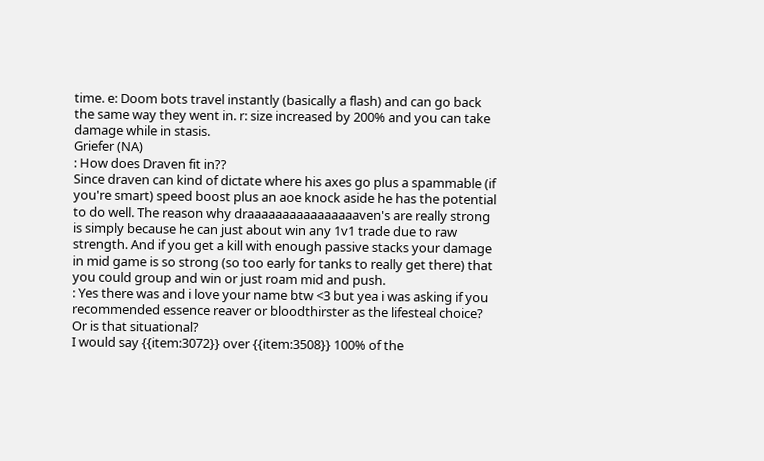time. e: Doom bots travel instantly (basically a flash) and can go back the same way they went in. r: size increased by 200% and you can take damage while in stasis.
Griefer (NA)
: How does Draven fit in??
Since draven can kind of dictate where his axes go plus a spammable (if you're smart) speed boost plus an aoe knock aside he has the potential to do well. The reason why draaaaaaaaaaaaaaaaven's are really strong is simply because he can just about win any 1v1 trade due to raw strength. And if you get a kill with enough passive stacks your damage in mid game is so strong (so too early for tanks to really get there) that you could group and win or just roam mid and push.
: Yes there was and i love your name btw <3 but yea i was asking if you recommended essence reaver or bloodthirster as the lifesteal choice? Or is that situational?
I would say {{item:3072}} over {{item:3508}} 100% of the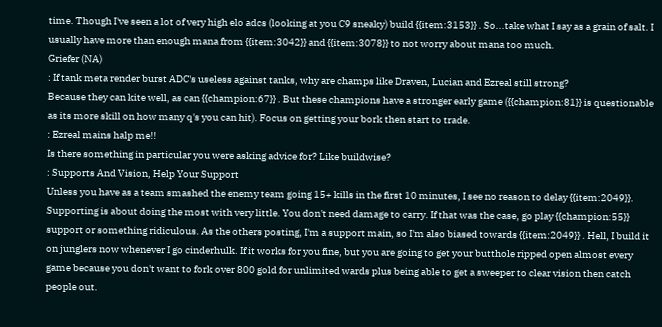time. Though I've seen a lot of very high elo adcs (looking at you C9 sneaky) build {{item:3153}} . So...take what I say as a grain of salt. I usually have more than enough mana from {{item:3042}} and {{item:3078}} to not worry about mana too much.
Griefer (NA)
: If tank meta render burst ADC's useless against tanks, why are champs like Draven, Lucian and Ezreal still strong?
Because they can kite well, as can {{champion:67}} . But these champions have a stronger early game ({{champion:81}} is questionable as its more skill on how many q's you can hit). Focus on getting your bork then start to trade.
: Ezreal mains halp me!!
Is there something in particular you were asking advice for? Like buildwise?
: Supports And Vision, Help Your Support
Unless you have as a team smashed the enemy team going 15+ kills in the first 10 minutes, I see no reason to delay {{item:2049}}. Supporting is about doing the most with very little. You don't need damage to carry. If that was the case, go play {{champion:55}} support or something ridiculous. As the others posting, I'm a support main, so I'm also biased towards {{item:2049}} . Hell, I build it on junglers now whenever I go cinderhulk. If it works for you fine, but you are going to get your butthole ripped open almost every game because you don't want to fork over 800 gold for unlimited wards plus being able to get a sweeper to clear vision then catch people out.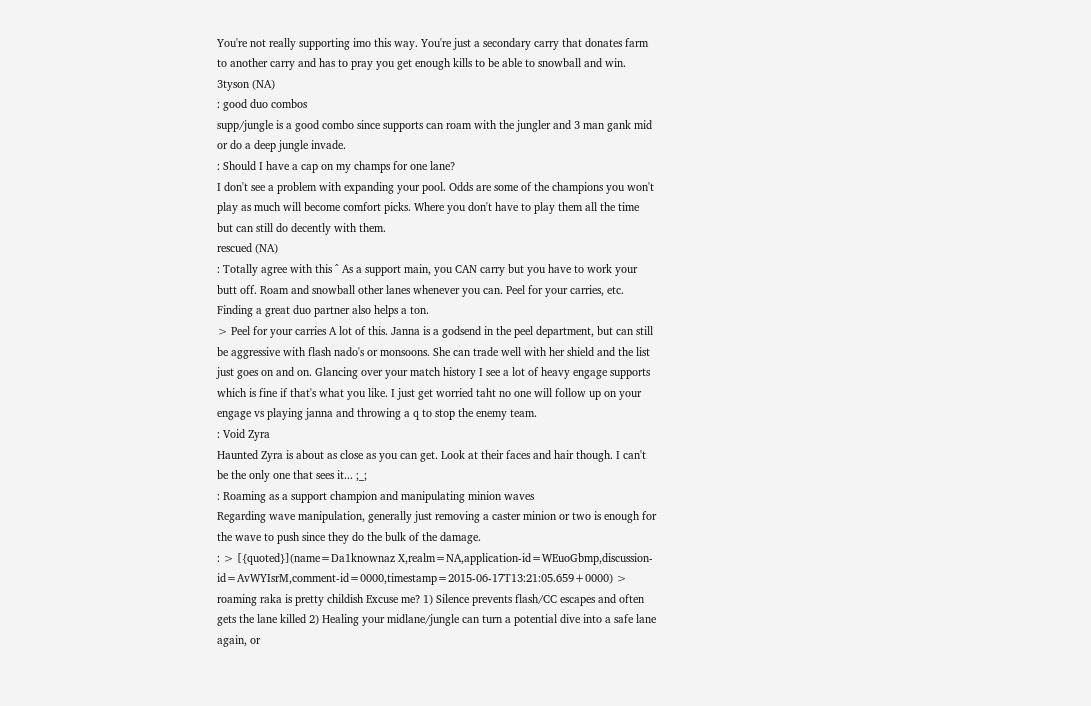You're not really supporting imo this way. You're just a secondary carry that donates farm to another carry and has to pray you get enough kills to be able to snowball and win.
3tyson (NA)
: good duo combos
supp/jungle is a good combo since supports can roam with the jungler and 3 man gank mid or do a deep jungle invade.
: Should I have a cap on my champs for one lane?
I don't see a problem with expanding your pool. Odds are some of the champions you won't play as much will become comfort picks. Where you don't have to play them all the time but can still do decently with them.
rescued (NA)
: Totally agree with this ^ As a support main, you CAN carry but you have to work your butt off. Roam and snowball other lanes whenever you can. Peel for your carries, etc. Finding a great duo partner also helps a ton.
> Peel for your carries A lot of this. Janna is a godsend in the peel department, but can still be aggressive with flash nado's or monsoons. She can trade well with her shield and the list just goes on and on. Glancing over your match history I see a lot of heavy engage supports which is fine if that's what you like. I just get worried taht no one will follow up on your engage vs playing janna and throwing a q to stop the enemy team.
: Void Zyra
Haunted Zyra is about as close as you can get. Look at their faces and hair though. I can't be the only one that sees it... ;_;
: Roaming as a support champion and manipulating minion waves
Regarding wave manipulation, generally just removing a caster minion or two is enough for the wave to push since they do the bulk of the damage.
: > [{quoted}](name=Da1knownaz X,realm=NA,application-id=WEuoGbmp,discussion-id=AvWYIsrM,comment-id=0000,timestamp=2015-06-17T13:21:05.659+0000) > roaming raka is pretty childish Excuse me? 1) Silence prevents flash/CC escapes and often gets the lane killed 2) Healing your midlane/jungle can turn a potential dive into a safe lane again, or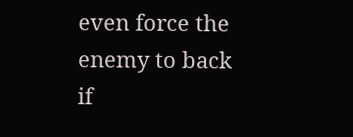even force the enemy to back if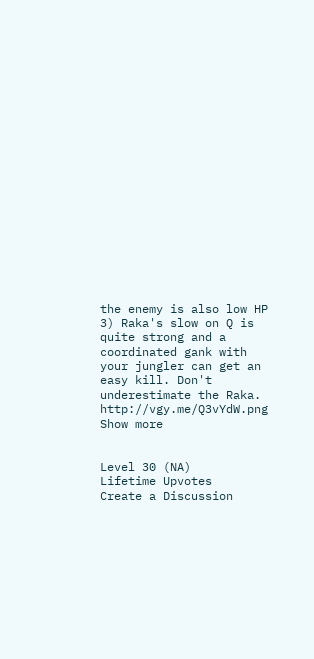the enemy is also low HP 3) Raka's slow on Q is quite strong and a coordinated gank with your jungler can get an easy kill. Don't underestimate the Raka. http://vgy.me/Q3vYdW.png
Show more


Level 30 (NA)
Lifetime Upvotes
Create a Discussion